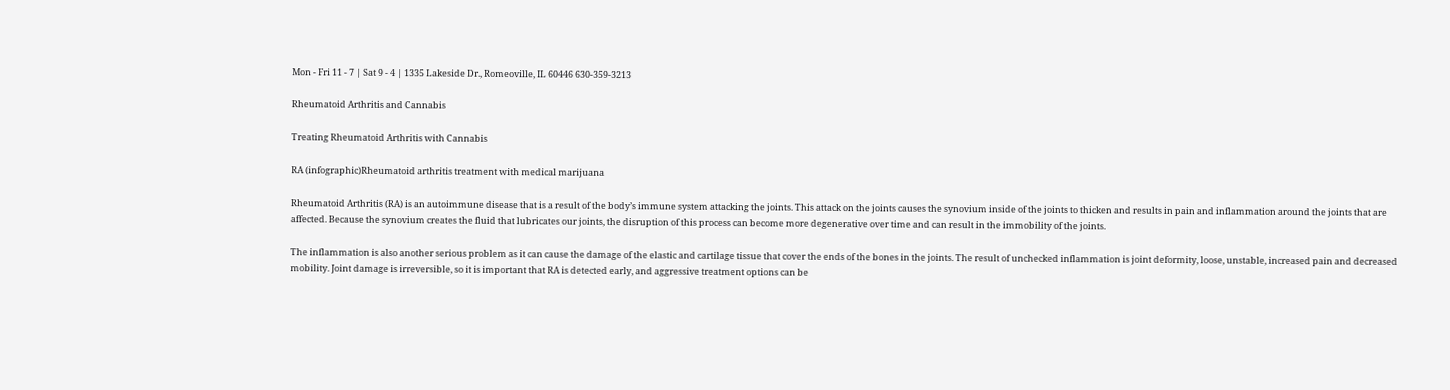Mon - Fri 11 - 7 | Sat 9 - 4 | 1335 Lakeside Dr., Romeoville, IL 60446 630-359-3213

Rheumatoid Arthritis and Cannabis

Treating Rheumatoid Arthritis with Cannabis

RA (infographic)Rheumatoid arthritis treatment with medical marijuana

Rheumatoid Arthritis (RA) is an autoimmune disease that is a result of the body’s immune system attacking the joints. This attack on the joints causes the synovium inside of the joints to thicken and results in pain and inflammation around the joints that are affected. Because the synovium creates the fluid that lubricates our joints, the disruption of this process can become more degenerative over time and can result in the immobility of the joints.

The inflammation is also another serious problem as it can cause the damage of the elastic and cartilage tissue that cover the ends of the bones in the joints. The result of unchecked inflammation is joint deformity, loose, unstable, increased pain and decreased mobility. Joint damage is irreversible, so it is important that RA is detected early, and aggressive treatment options can be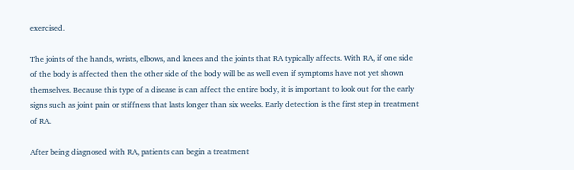exercised.

The joints of the hands, wrists, elbows, and knees and the joints that RA typically affects. With RA, if one side of the body is affected then the other side of the body will be as well even if symptoms have not yet shown themselves. Because this type of a disease is can affect the entire body, it is important to look out for the early signs such as joint pain or stiffness that lasts longer than six weeks. Early detection is the first step in treatment of RA.

After being diagnosed with RA, patients can begin a treatment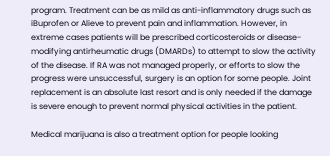program. Treatment can be as mild as anti-inflammatory drugs such as iBuprofen or Alieve to prevent pain and inflammation. However, in extreme cases patients will be prescribed corticosteroids or disease-modifying antirheumatic drugs (DMARDs) to attempt to slow the activity of the disease. If RA was not managed properly, or efforts to slow the progress were unsuccessful, surgery is an option for some people. Joint replacement is an absolute last resort and is only needed if the damage is severe enough to prevent normal physical activities in the patient.

Medical marijuana is also a treatment option for people looking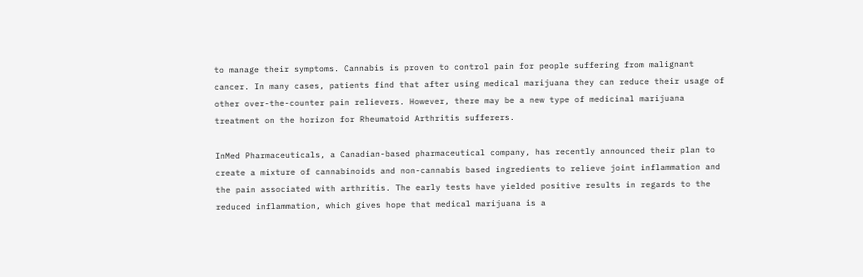to manage their symptoms. Cannabis is proven to control pain for people suffering from malignant cancer. In many cases, patients find that after using medical marijuana they can reduce their usage of other over-the-counter pain relievers. However, there may be a new type of medicinal marijuana treatment on the horizon for Rheumatoid Arthritis sufferers.

InMed Pharmaceuticals, a Canadian-based pharmaceutical company, has recently announced their plan to create a mixture of cannabinoids and non-cannabis based ingredients to relieve joint inflammation and the pain associated with arthritis. The early tests have yielded positive results in regards to the reduced inflammation, which gives hope that medical marijuana is a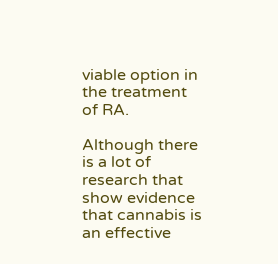viable option in the treatment of RA.

Although there is a lot of research that show evidence that cannabis is an effective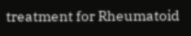treatment for Rheumatoid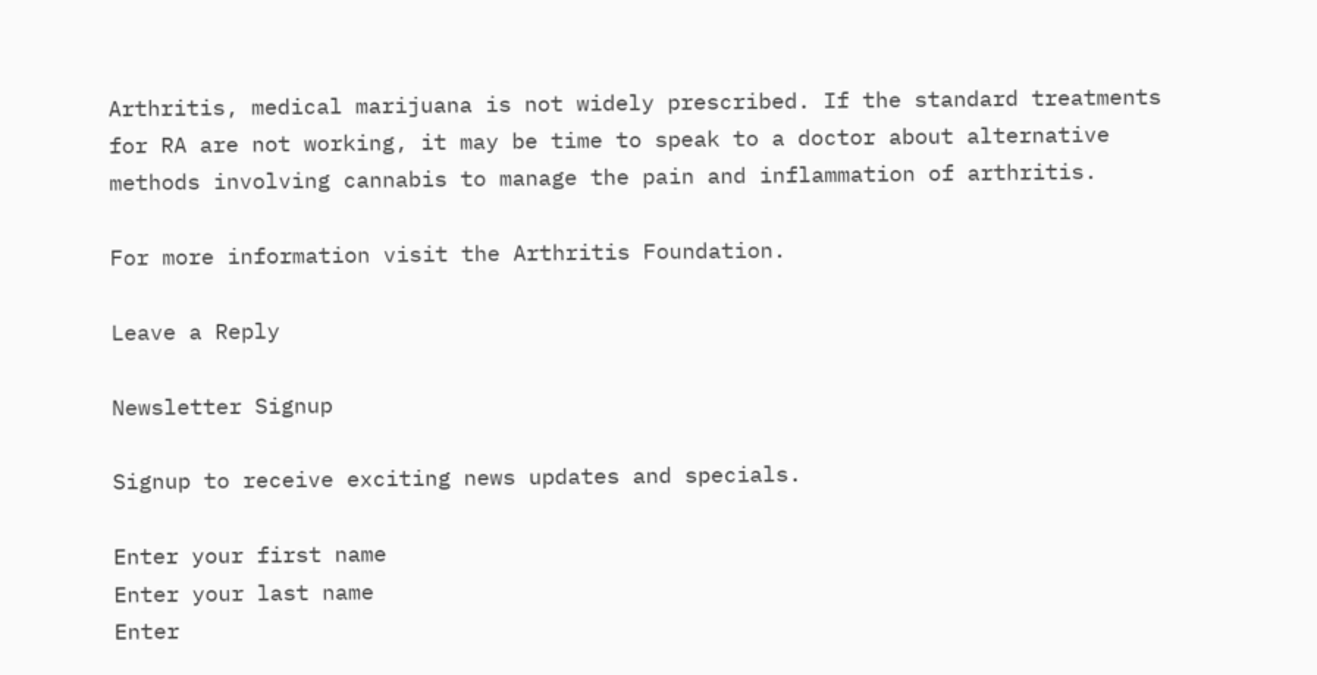Arthritis, medical marijuana is not widely prescribed. If the standard treatments for RA are not working, it may be time to speak to a doctor about alternative methods involving cannabis to manage the pain and inflammation of arthritis.

For more information visit the Arthritis Foundation.

Leave a Reply

Newsletter Signup

Signup to receive exciting news updates and specials.

Enter your first name
Enter your last name
Enter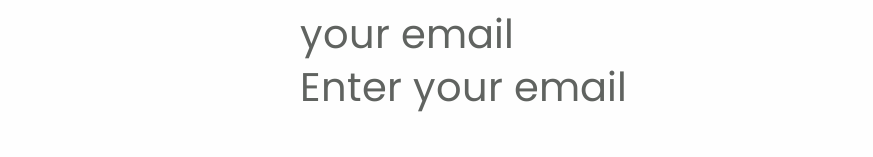your email
Enter your email